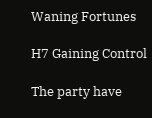Waning Fortunes

H7 Gaining Control

The party have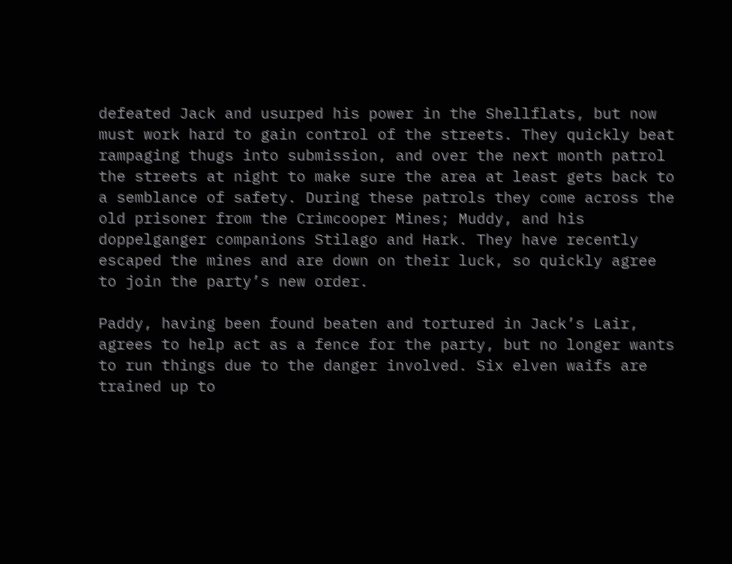defeated Jack and usurped his power in the Shellflats, but now must work hard to gain control of the streets. They quickly beat rampaging thugs into submission, and over the next month patrol the streets at night to make sure the area at least gets back to a semblance of safety. During these patrols they come across the old prisoner from the Crimcooper Mines; Muddy, and his doppelganger companions Stilago and Hark. They have recently escaped the mines and are down on their luck, so quickly agree to join the party’s new order.

Paddy, having been found beaten and tortured in Jack’s Lair, agrees to help act as a fence for the party, but no longer wants to run things due to the danger involved. Six elven waifs are trained up to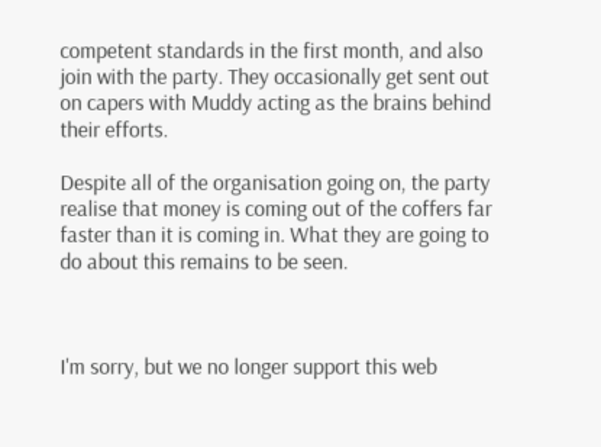competent standards in the first month, and also join with the party. They occasionally get sent out on capers with Muddy acting as the brains behind their efforts.

Despite all of the organisation going on, the party realise that money is coming out of the coffers far faster than it is coming in. What they are going to do about this remains to be seen.



I'm sorry, but we no longer support this web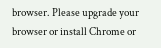browser. Please upgrade your browser or install Chrome or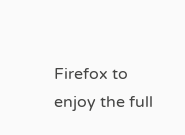Firefox to enjoy the full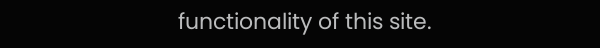functionality of this site.